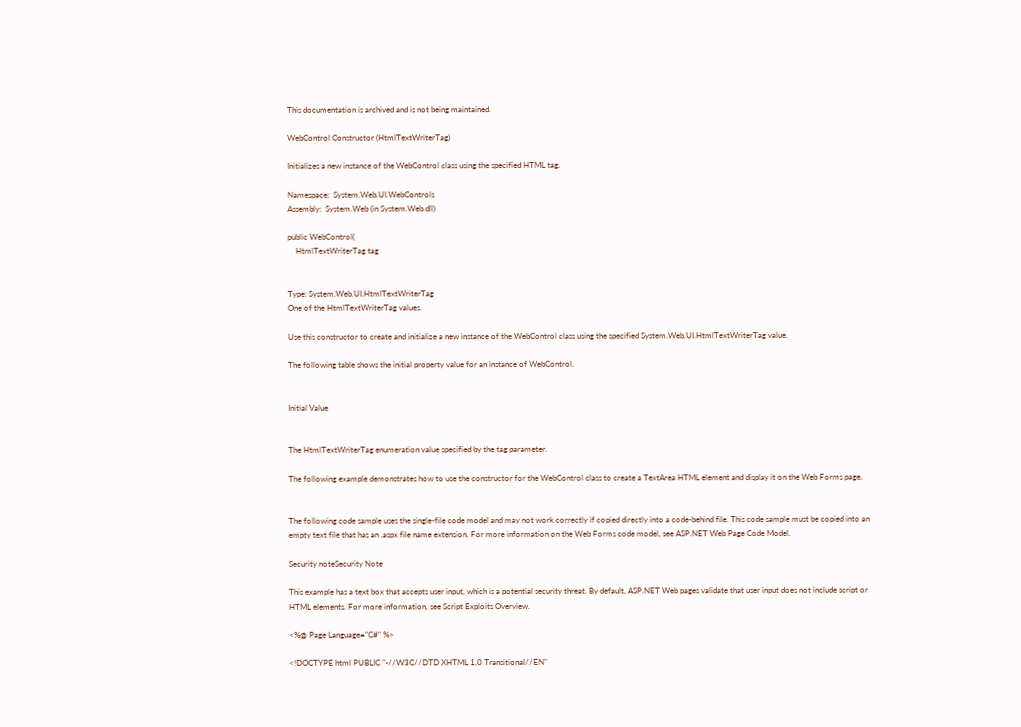This documentation is archived and is not being maintained.

WebControl Constructor (HtmlTextWriterTag)

Initializes a new instance of the WebControl class using the specified HTML tag.

Namespace:  System.Web.UI.WebControls
Assembly:  System.Web (in System.Web.dll)

public WebControl(
    HtmlTextWriterTag tag


Type: System.Web.UI.HtmlTextWriterTag
One of the HtmlTextWriterTag values.

Use this constructor to create and initialize a new instance of the WebControl class using the specified System.Web.UI.HtmlTextWriterTag value.

The following table shows the initial property value for an instance of WebControl.


Initial Value


The HtmlTextWriterTag enumeration value specified by the tag parameter.

The following example demonstrates how to use the constructor for the WebControl class to create a TextArea HTML element and display it on the Web Forms page.


The following code sample uses the single-file code model and may not work correctly if copied directly into a code-behind file. This code sample must be copied into an empty text file that has an .aspx file name extension. For more information on the Web Forms code model, see ASP.NET Web Page Code Model.

Security noteSecurity Note

This example has a text box that accepts user input, which is a potential security threat. By default, ASP.NET Web pages validate that user input does not include script or HTML elements. For more information, see Script Exploits Overview.

<%@ Page Language="C#" %>

<!DOCTYPE html PUBLIC "-//W3C//DTD XHTML 1.0 Transitional//EN"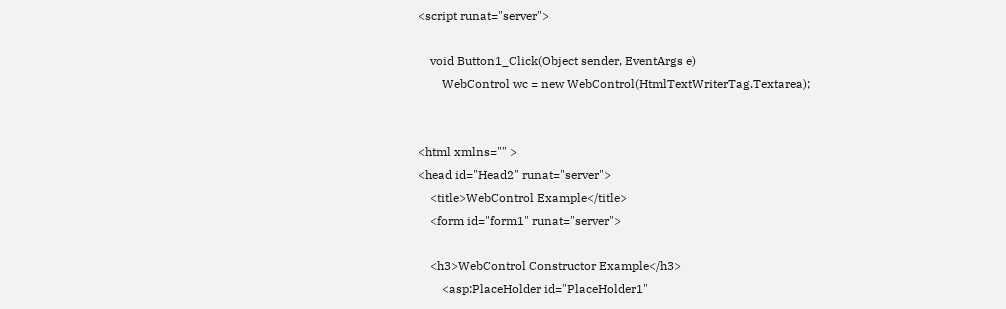<script runat="server">

    void Button1_Click(Object sender, EventArgs e)
        WebControl wc = new WebControl(HtmlTextWriterTag.Textarea);


<html xmlns="" >
<head id="Head2" runat="server">
    <title>WebControl Example</title>
    <form id="form1" runat="server">

    <h3>WebControl Constructor Example</h3>
        <asp:PlaceHolder id="PlaceHolder1"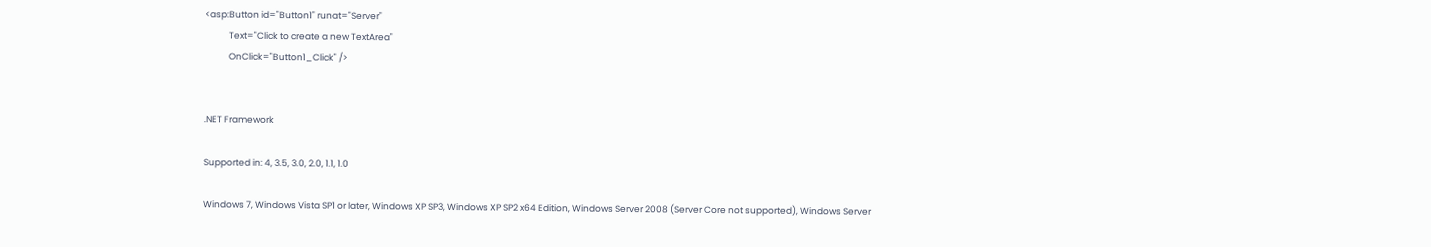<asp:Button id="Button1" runat="Server"
            Text="Click to create a new TextArea"
            OnClick="Button1_Click" />


.NET Framework

Supported in: 4, 3.5, 3.0, 2.0, 1.1, 1.0

Windows 7, Windows Vista SP1 or later, Windows XP SP3, Windows XP SP2 x64 Edition, Windows Server 2008 (Server Core not supported), Windows Server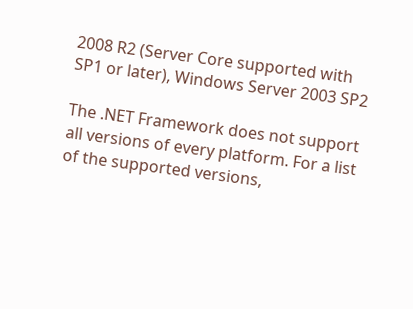2008 R2 (Server Core supported with SP1 or later), Windows Server 2003 SP2

The .NET Framework does not support all versions of every platform. For a list of the supported versions,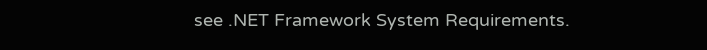see .NET Framework System Requirements.